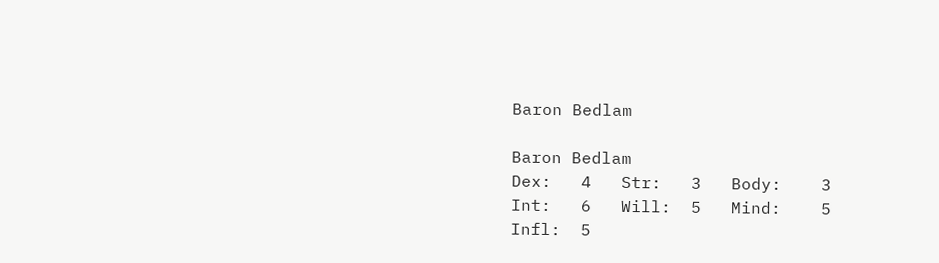Baron Bedlam

Baron Bedlam
Dex:   4   Str:   3   Body:    3
Int:   6   Will:  5   Mind:    5
Infl:  5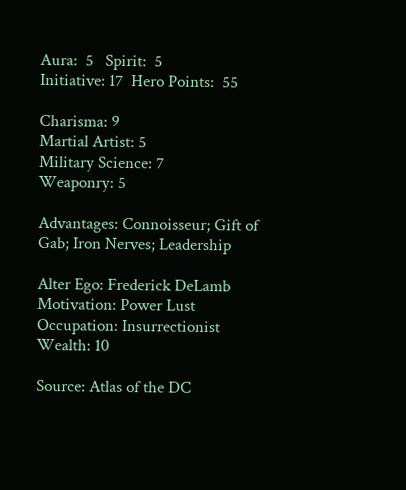Aura:  5   Spirit:  5
Initiative: 17  Hero Points:  55

Charisma: 9
Martial Artist: 5
Military Science: 7
Weaponry: 5

Advantages: Connoisseur; Gift of Gab; Iron Nerves; Leadership

Alter Ego: Frederick DeLamb
Motivation: Power Lust
Occupation: Insurrectionist
Wealth: 10

Source: Atlas of the DC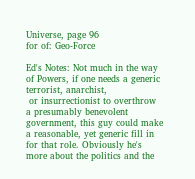Universe, page 96
for of: Geo-Force

Ed's Notes: Not much in the way of Powers, if one needs a generic terrorist, anarchist,
 or insurrectionist to overthrow a presumably benevolent government, this guy could make a reasonable, yet generic fill in for that role. Obviously he's more about the politics and the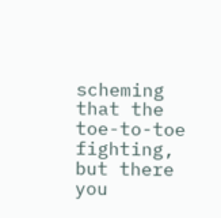scheming that the toe-to-toe fighting, but there you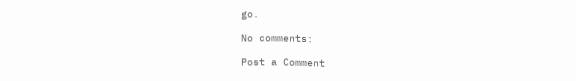go.

No comments:

Post a Comment